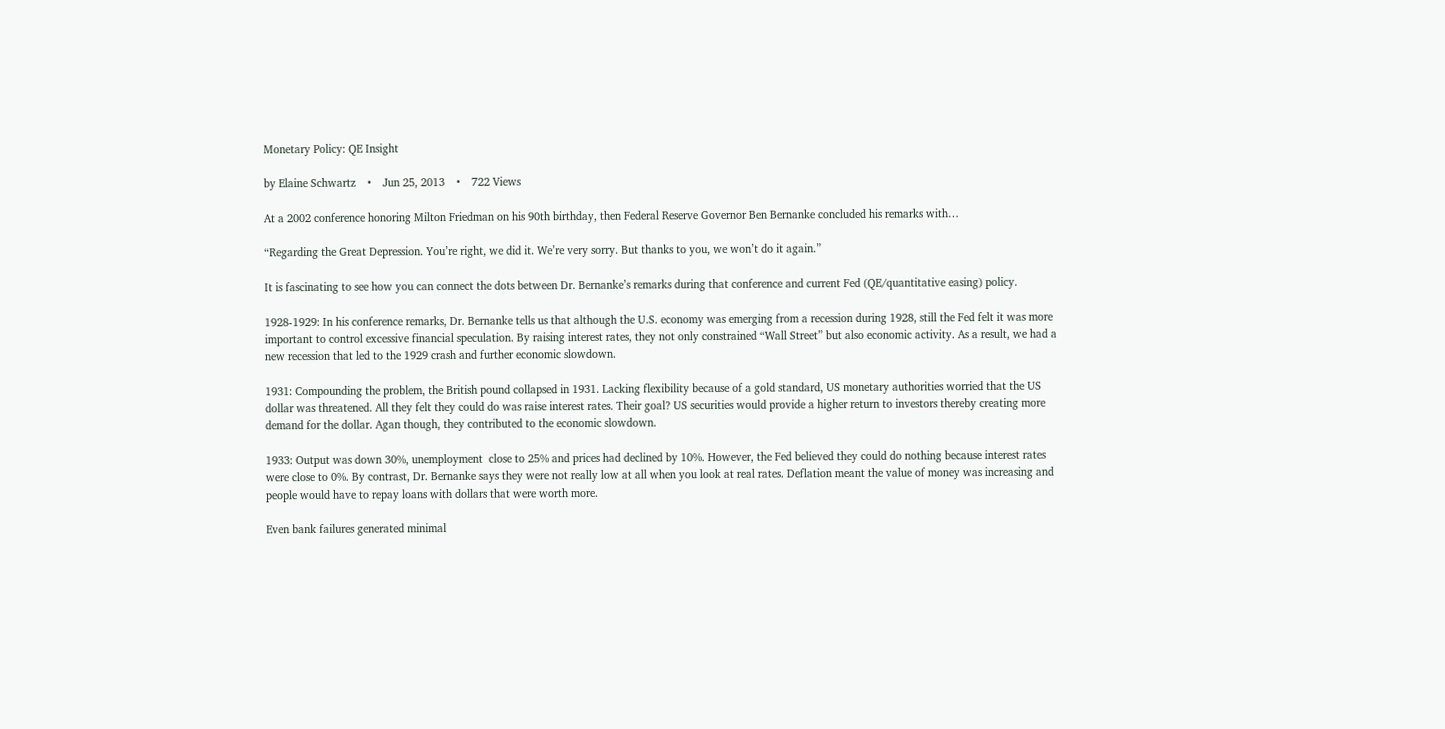Monetary Policy: QE Insight

by Elaine Schwartz    •    Jun 25, 2013    •    722 Views

At a 2002 conference honoring Milton Friedman on his 90th birthday, then Federal Reserve Governor Ben Bernanke concluded his remarks with…

“Regarding the Great Depression. You’re right, we did it. We’re very sorry. But thanks to you, we won’t do it again.”

It is fascinating to see how you can connect the dots between Dr. Bernanke’s remarks during that conference and current Fed (QE/quantitative easing) policy.

1928-1929: In his conference remarks, Dr. Bernanke tells us that although the U.S. economy was emerging from a recession during 1928, still the Fed felt it was more important to control excessive financial speculation. By raising interest rates, they not only constrained “Wall Street” but also economic activity. As a result, we had a new recession that led to the 1929 crash and further economic slowdown.

1931: Compounding the problem, the British pound collapsed in 1931. Lacking flexibility because of a gold standard, US monetary authorities worried that the US dollar was threatened. All they felt they could do was raise interest rates. Their goal? US securities would provide a higher return to investors thereby creating more demand for the dollar. Agan though, they contributed to the economic slowdown.

1933: Output was down 30%, unemployment  close to 25% and prices had declined by 10%. However, the Fed believed they could do nothing because interest rates were close to 0%. By contrast, Dr. Bernanke says they were not really low at all when you look at real rates. Deflation meant the value of money was increasing and people would have to repay loans with dollars that were worth more.

Even bank failures generated minimal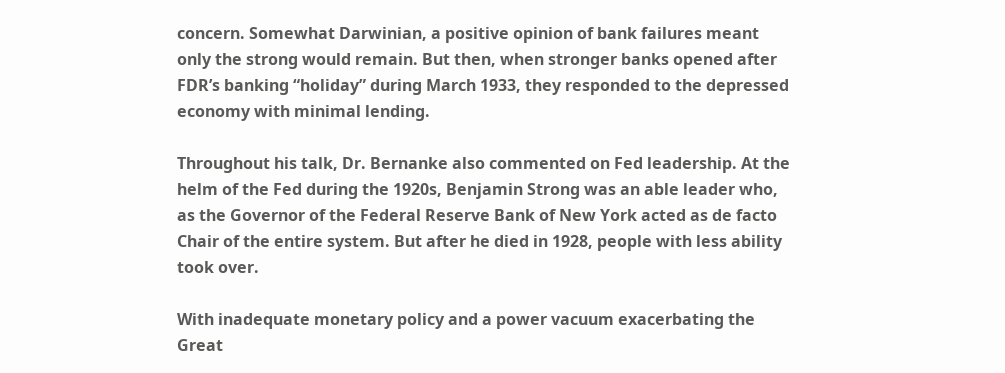concern. Somewhat Darwinian, a positive opinion of bank failures meant only the strong would remain. But then, when stronger banks opened after FDR’s banking “holiday” during March 1933, they responded to the depressed economy with minimal lending.

Throughout his talk, Dr. Bernanke also commented on Fed leadership. At the helm of the Fed during the 1920s, Benjamin Strong was an able leader who, as the Governor of the Federal Reserve Bank of New York acted as de facto Chair of the entire system. But after he died in 1928, people with less ability took over.

With inadequate monetary policy and a power vacuum exacerbating the Great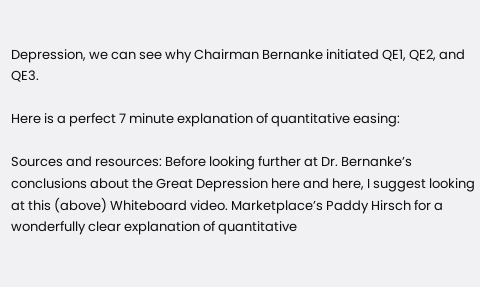Depression, we can see why Chairman Bernanke initiated QE1, QE2, and QE3.

Here is a perfect 7 minute explanation of quantitative easing:

Sources and resources: Before looking further at Dr. Bernanke’s  conclusions about the Great Depression here and here, I suggest looking at this (above) Whiteboard video. Marketplace’s Paddy Hirsch for a wonderfully clear explanation of quantitative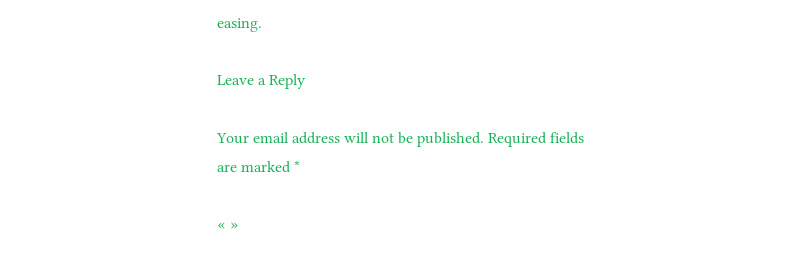easing.

Leave a Reply

Your email address will not be published. Required fields are marked *

« »